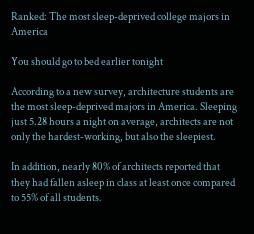Ranked: The most sleep-deprived college majors in America

You should go to bed earlier tonight

According to a new survey, architecture students are the most sleep-deprived majors in America. Sleeping just 5.28 hours a night on average, architects are not only the hardest-working, but also the sleepiest.

In addition, nearly 80% of architects reported that they had fallen asleep in class at least once compared to 55% of all students.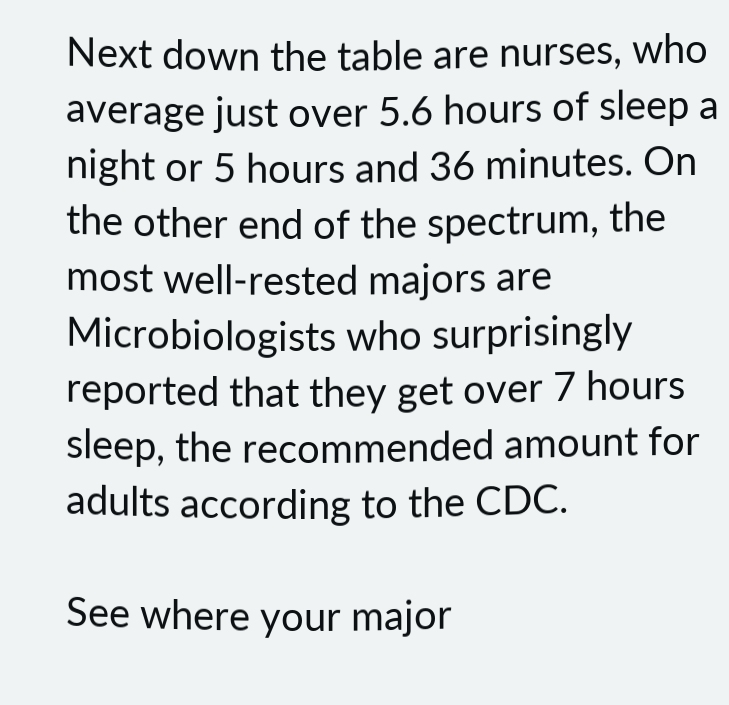Next down the table are nurses, who average just over 5.6 hours of sleep a night or 5 hours and 36 minutes. On the other end of the spectrum, the most well-rested majors are Microbiologists who surprisingly reported that they get over 7 hours sleep, the recommended amount for adults according to the CDC.

See where your major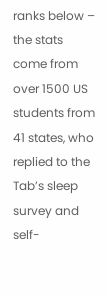ranks below – the stats come from over 1500 US students from 41 states, who replied to the Tab’s sleep survey and self-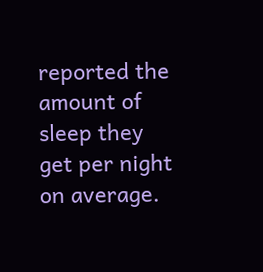reported the amount of sleep they get per night on average.